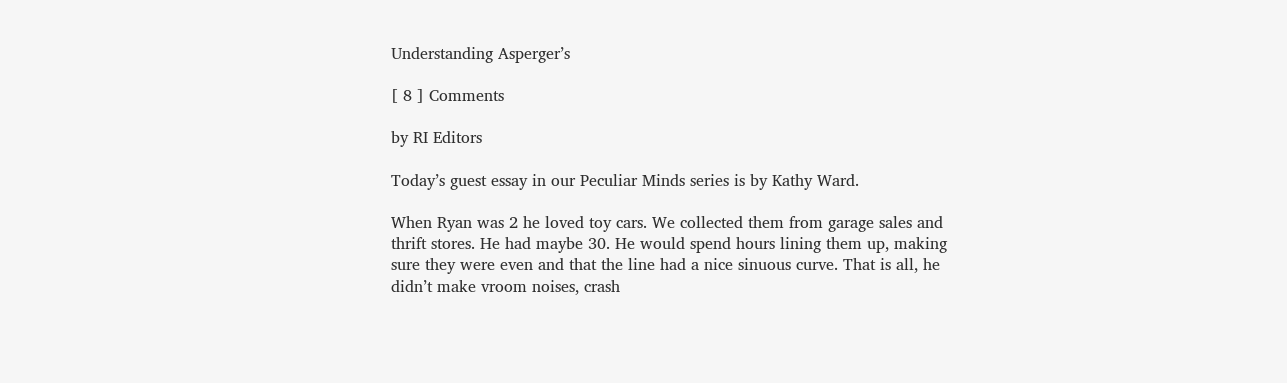Understanding Asperger’s

[ 8 ] Comments

by RI Editors

Today’s guest essay in our Peculiar Minds series is by Kathy Ward.

When Ryan was 2 he loved toy cars. We collected them from garage sales and thrift stores. He had maybe 30. He would spend hours lining them up, making sure they were even and that the line had a nice sinuous curve. That is all, he didn’t make vroom noises, crash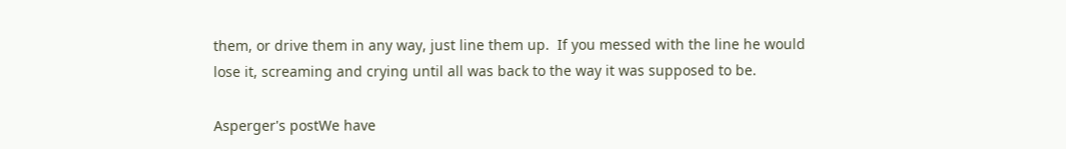them, or drive them in any way, just line them up.  If you messed with the line he would lose it, screaming and crying until all was back to the way it was supposed to be.

Asperger's postWe have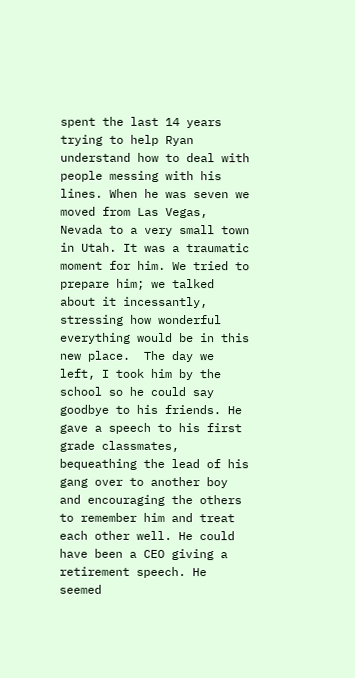spent the last 14 years trying to help Ryan understand how to deal with people messing with his lines. When he was seven we moved from Las Vegas, Nevada to a very small town in Utah. It was a traumatic moment for him. We tried to prepare him; we talked about it incessantly, stressing how wonderful everything would be in this new place.  The day we left, I took him by the school so he could say goodbye to his friends. He gave a speech to his first grade classmates, bequeathing the lead of his gang over to another boy and encouraging the others to remember him and treat each other well. He could have been a CEO giving a retirement speech. He seemed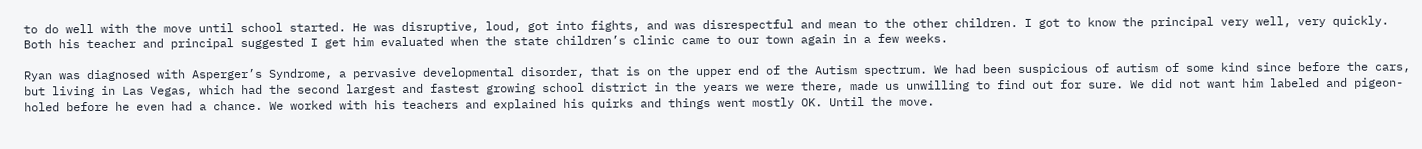to do well with the move until school started. He was disruptive, loud, got into fights, and was disrespectful and mean to the other children. I got to know the principal very well, very quickly. Both his teacher and principal suggested I get him evaluated when the state children’s clinic came to our town again in a few weeks.

Ryan was diagnosed with Asperger’s Syndrome, a pervasive developmental disorder, that is on the upper end of the Autism spectrum. We had been suspicious of autism of some kind since before the cars, but living in Las Vegas, which had the second largest and fastest growing school district in the years we were there, made us unwilling to find out for sure. We did not want him labeled and pigeon-holed before he even had a chance. We worked with his teachers and explained his quirks and things went mostly OK. Until the move.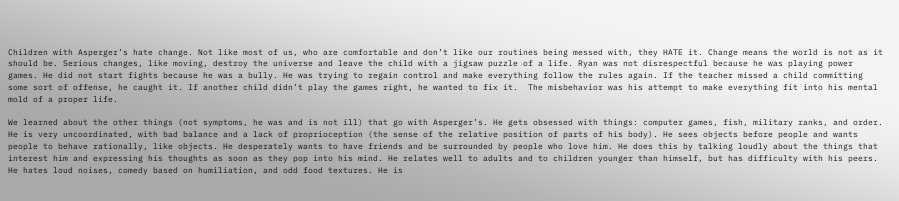Children with Asperger’s hate change. Not like most of us, who are comfortable and don’t like our routines being messed with, they HATE it. Change means the world is not as it should be. Serious changes, like moving, destroy the universe and leave the child with a jigsaw puzzle of a life. Ryan was not disrespectful because he was playing power games. He did not start fights because he was a bully. He was trying to regain control and make everything follow the rules again. If the teacher missed a child committing some sort of offense, he caught it. If another child didn’t play the games right, he wanted to fix it.  The misbehavior was his attempt to make everything fit into his mental mold of a proper life.

We learned about the other things (not symptoms, he was and is not ill) that go with Asperger’s. He gets obsessed with things: computer games, fish, military ranks, and order. He is very uncoordinated, with bad balance and a lack of proprioception (the sense of the relative position of parts of his body). He sees objects before people and wants people to behave rationally, like objects. He desperately wants to have friends and be surrounded by people who love him. He does this by talking loudly about the things that interest him and expressing his thoughts as soon as they pop into his mind. He relates well to adults and to children younger than himself, but has difficulty with his peers. He hates loud noises, comedy based on humiliation, and odd food textures. He is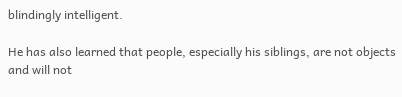blindingly intelligent.

He has also learned that people, especially his siblings, are not objects and will not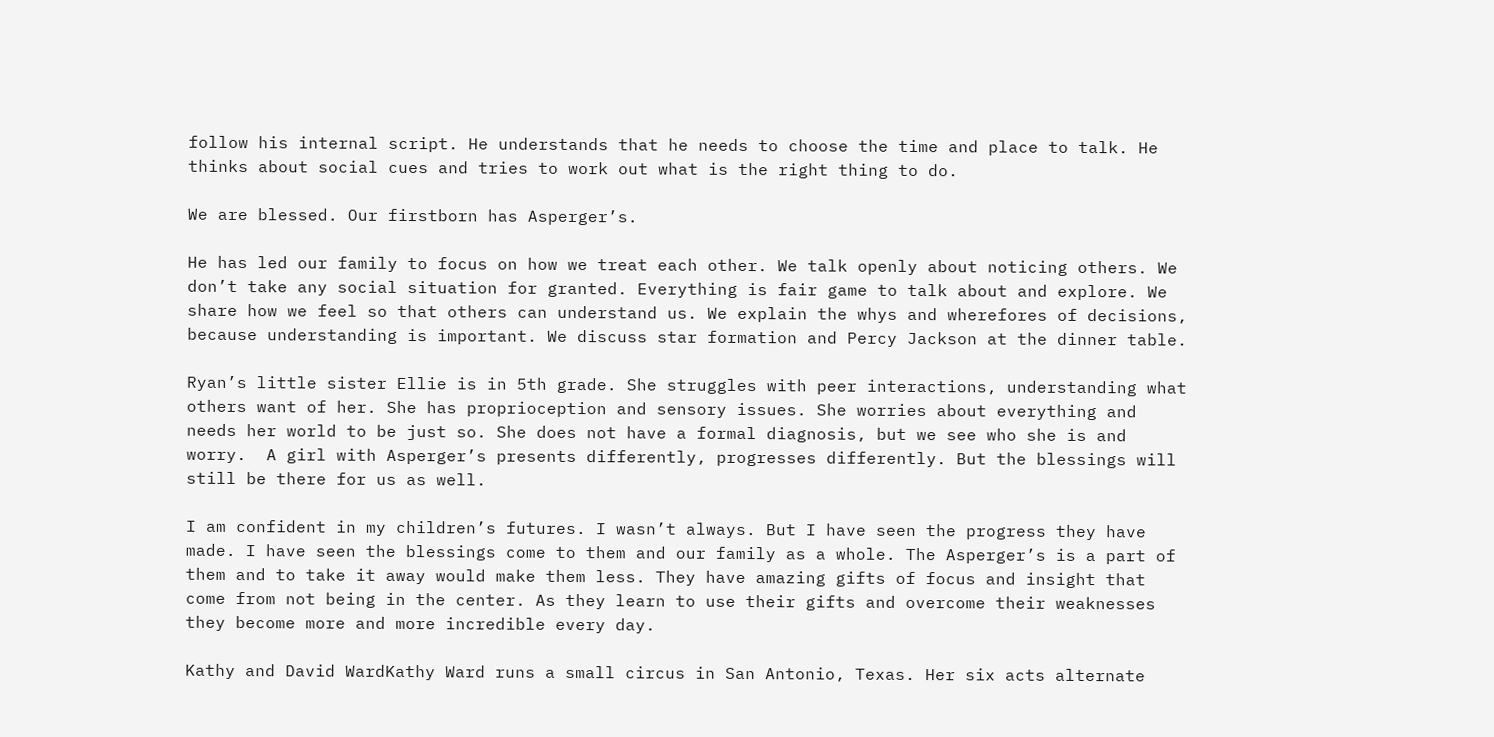follow his internal script. He understands that he needs to choose the time and place to talk. He thinks about social cues and tries to work out what is the right thing to do.

We are blessed. Our firstborn has Asperger’s.

He has led our family to focus on how we treat each other. We talk openly about noticing others. We don’t take any social situation for granted. Everything is fair game to talk about and explore. We share how we feel so that others can understand us. We explain the whys and wherefores of decisions, because understanding is important. We discuss star formation and Percy Jackson at the dinner table.

Ryan’s little sister Ellie is in 5th grade. She struggles with peer interactions, understanding what others want of her. She has proprioception and sensory issues. She worries about everything and needs her world to be just so. She does not have a formal diagnosis, but we see who she is and worry.  A girl with Asperger’s presents differently, progresses differently. But the blessings will still be there for us as well.

I am confident in my children’s futures. I wasn’t always. But I have seen the progress they have made. I have seen the blessings come to them and our family as a whole. The Asperger’s is a part of them and to take it away would make them less. They have amazing gifts of focus and insight that come from not being in the center. As they learn to use their gifts and overcome their weaknesses they become more and more incredible every day.

Kathy and David WardKathy Ward runs a small circus in San Antonio, Texas. Her six acts alternate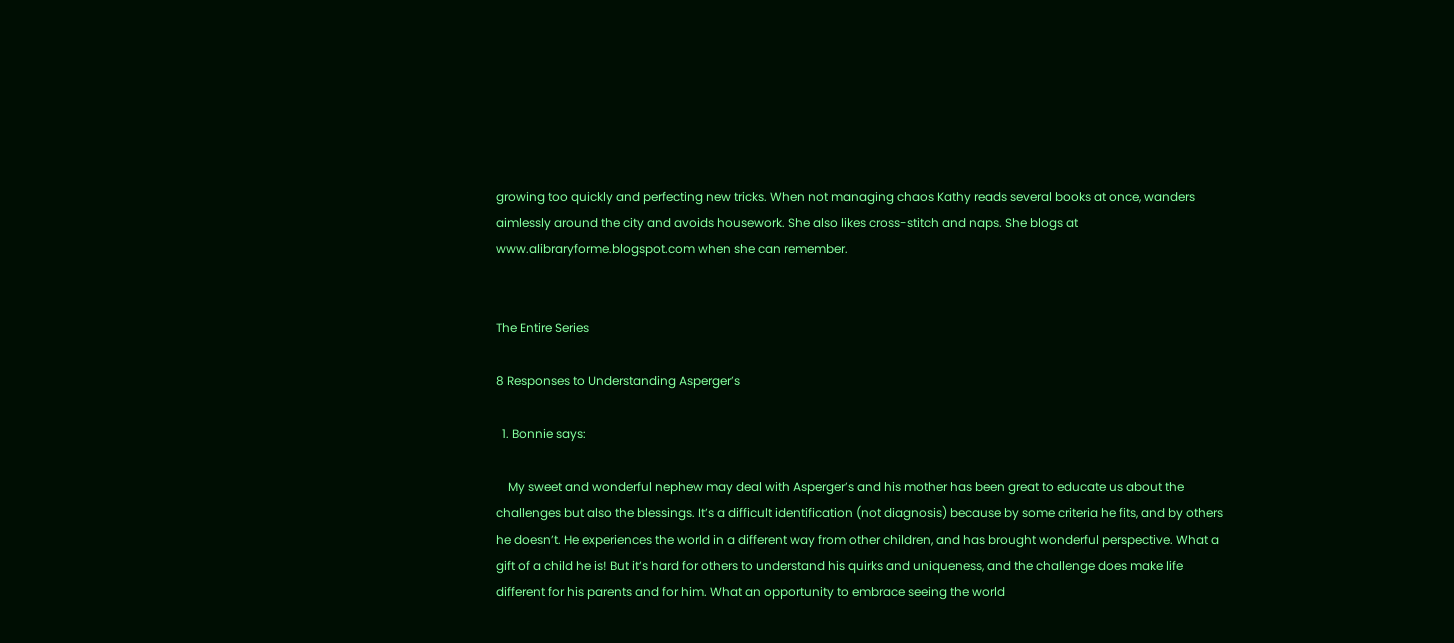growing too quickly and perfecting new tricks. When not managing chaos Kathy reads several books at once, wanders aimlessly around the city and avoids housework. She also likes cross-stitch and naps. She blogs at www.alibraryforme.blogspot.com when she can remember.


The Entire Series

8 Responses to Understanding Asperger’s

  1. Bonnie says:

    My sweet and wonderful nephew may deal with Asperger’s and his mother has been great to educate us about the challenges but also the blessings. It’s a difficult identification (not diagnosis) because by some criteria he fits, and by others he doesn’t. He experiences the world in a different way from other children, and has brought wonderful perspective. What a gift of a child he is! But it’s hard for others to understand his quirks and uniqueness, and the challenge does make life different for his parents and for him. What an opportunity to embrace seeing the world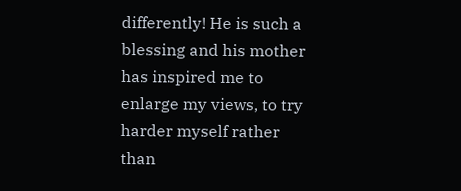differently! He is such a blessing and his mother has inspired me to enlarge my views, to try harder myself rather than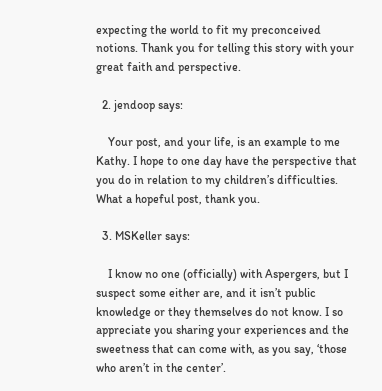expecting the world to fit my preconceived notions. Thank you for telling this story with your great faith and perspective.

  2. jendoop says:

    Your post, and your life, is an example to me Kathy. I hope to one day have the perspective that you do in relation to my children’s difficulties. What a hopeful post, thank you.

  3. MSKeller says:

    I know no one (officially) with Aspergers, but I suspect some either are, and it isn’t public knowledge or they themselves do not know. I so appreciate you sharing your experiences and the sweetness that can come with, as you say, ‘those who aren’t in the center’.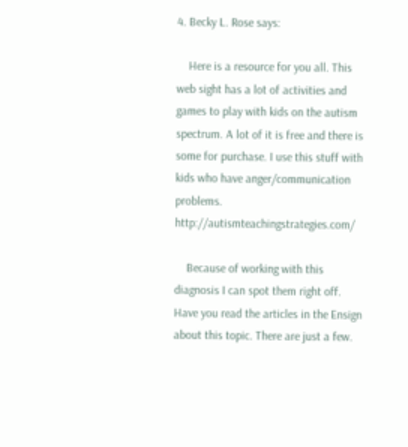4. Becky L. Rose says:

    Here is a resource for you all. This web sight has a lot of activities and games to play with kids on the autism spectrum. A lot of it is free and there is some for purchase. I use this stuff with kids who have anger/communication problems. http://autismteachingstrategies.com/

    Because of working with this diagnosis I can spot them right off. Have you read the articles in the Ensign about this topic. There are just a few.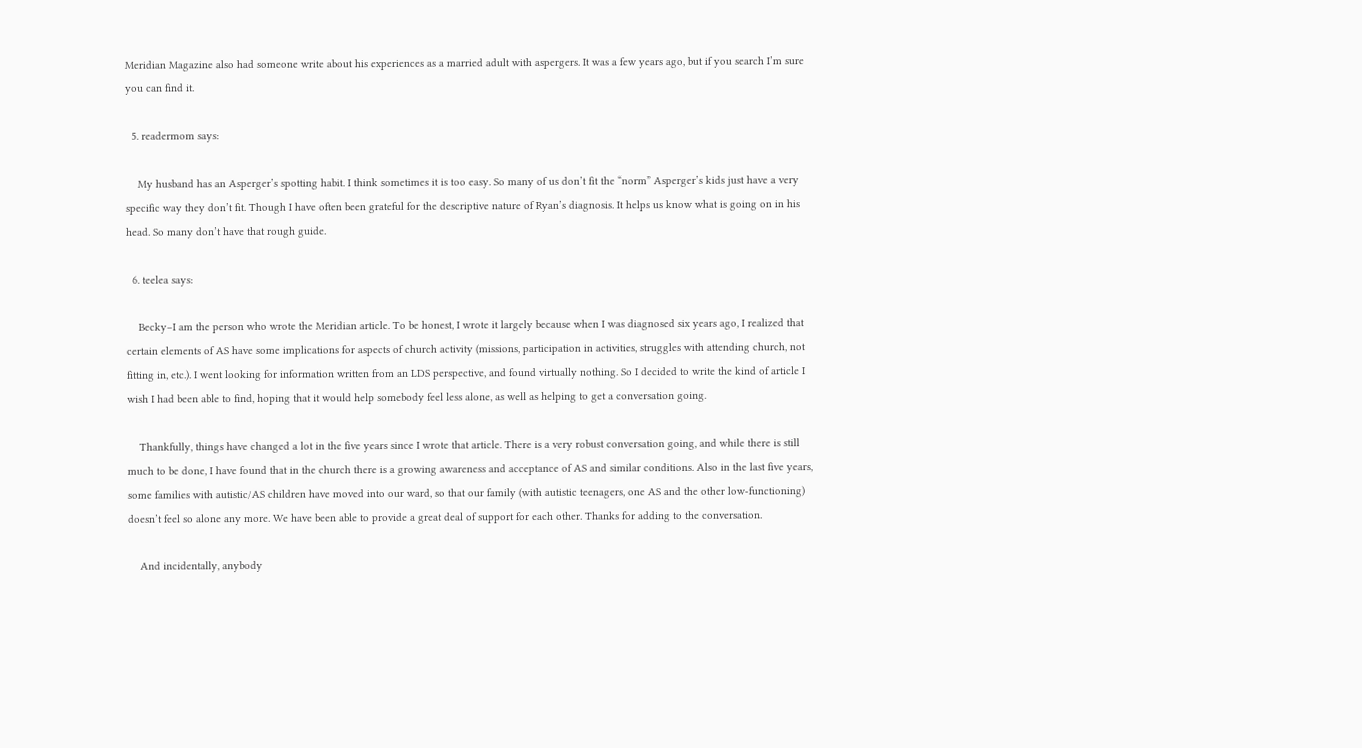Meridian Magazine also had someone write about his experiences as a married adult with aspergers. It was a few years ago, but if you search I’m sure you can find it.

  5. readermom says:

    My husband has an Asperger’s spotting habit. I think sometimes it is too easy. So many of us don’t fit the “norm” Asperger’s kids just have a very specific way they don’t fit. Though I have often been grateful for the descriptive nature of Ryan’s diagnosis. It helps us know what is going on in his head. So many don’t have that rough guide.

  6. teelea says:

    Becky–I am the person who wrote the Meridian article. To be honest, I wrote it largely because when I was diagnosed six years ago, I realized that certain elements of AS have some implications for aspects of church activity (missions, participation in activities, struggles with attending church, not fitting in, etc.). I went looking for information written from an LDS perspective, and found virtually nothing. So I decided to write the kind of article I wish I had been able to find, hoping that it would help somebody feel less alone, as well as helping to get a conversation going.

    Thankfully, things have changed a lot in the five years since I wrote that article. There is a very robust conversation going, and while there is still much to be done, I have found that in the church there is a growing awareness and acceptance of AS and similar conditions. Also in the last five years, some families with autistic/AS children have moved into our ward, so that our family (with autistic teenagers, one AS and the other low-functioning) doesn’t feel so alone any more. We have been able to provide a great deal of support for each other. Thanks for adding to the conversation.

    And incidentally, anybody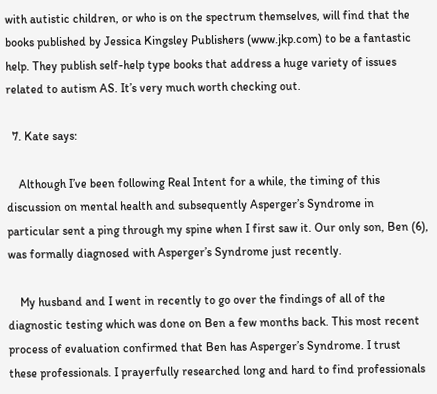with autistic children, or who is on the spectrum themselves, will find that the books published by Jessica Kingsley Publishers (www.jkp.com) to be a fantastic help. They publish self-help type books that address a huge variety of issues related to autism AS. It’s very much worth checking out.

  7. Kate says:

    Although I’ve been following Real Intent for a while, the timing of this discussion on mental health and subsequently Asperger’s Syndrome in particular sent a ping through my spine when I first saw it. Our only son, Ben (6), was formally diagnosed with Asperger’s Syndrome just recently.

    My husband and I went in recently to go over the findings of all of the diagnostic testing which was done on Ben a few months back. This most recent process of evaluation confirmed that Ben has Asperger’s Syndrome. I trust these professionals. I prayerfully researched long and hard to find professionals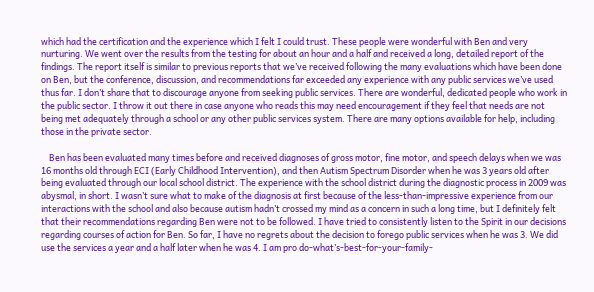which had the certification and the experience which I felt I could trust. These people were wonderful with Ben and very nurturing. We went over the results from the testing for about an hour and a half and received a long, detailed report of the findings. The report itself is similar to previous reports that we’ve received following the many evaluations which have been done on Ben, but the conference, discussion, and recommendations far exceeded any experience with any public services we’ve used thus far. I don’t share that to discourage anyone from seeking public services. There are wonderful, dedicated people who work in the public sector. I throw it out there in case anyone who reads this may need encouragement if they feel that needs are not being met adequately through a school or any other public services system. There are many options available for help, including those in the private sector.

    Ben has been evaluated many times before and received diagnoses of gross motor, fine motor, and speech delays when we was 16 months old through ECI (Early Childhood Intervention), and then Autism Spectrum Disorder when he was 3 years old after being evaluated through our local school district. The experience with the school district during the diagnostic process in 2009 was abysmal, in short. I wasn’t sure what to make of the diagnosis at first because of the less-than-impressive experience from our interactions with the school and also because autism hadn’t crossed my mind as a concern in such a long time, but I definitely felt that their recommendations regarding Ben were not to be followed. I have tried to consistently listen to the Spirit in our decisions regarding courses of action for Ben. So far, I have no regrets about the decision to forego public services when he was 3. We did use the services a year and a half later when he was 4. I am pro do-what’s-best-for-your-family-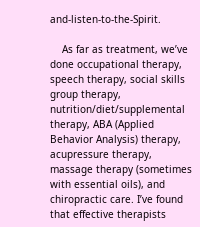and-listen-to-the-Spirit.

    As far as treatment, we’ve done occupational therapy, speech therapy, social skills group therapy, nutrition/diet/supplemental therapy, ABA (Applied Behavior Analysis) therapy, acupressure therapy, massage therapy (sometimes with essential oils), and chiropractic care. I’ve found that effective therapists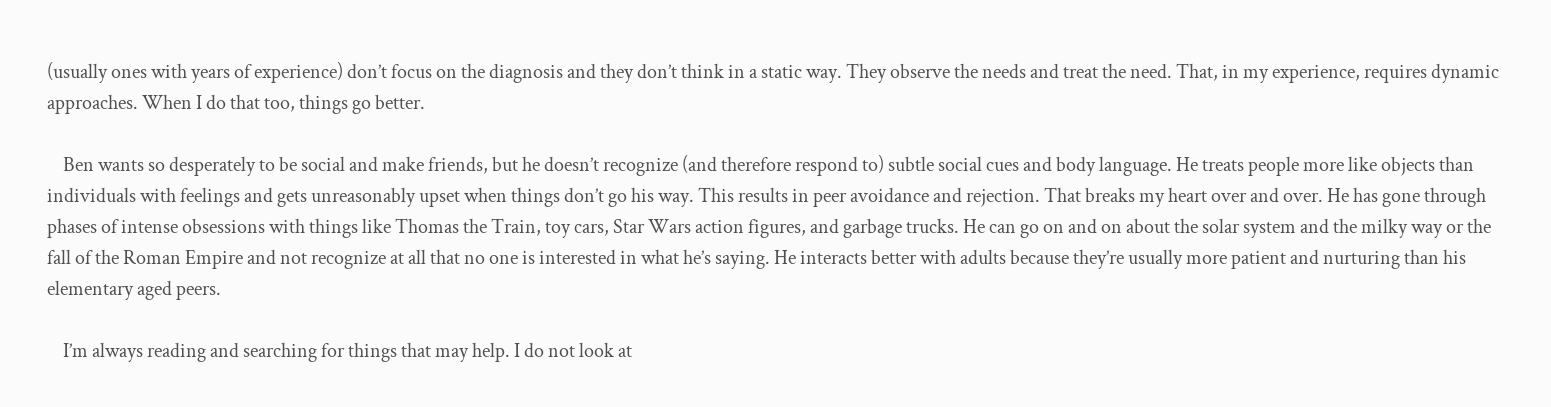(usually ones with years of experience) don’t focus on the diagnosis and they don’t think in a static way. They observe the needs and treat the need. That, in my experience, requires dynamic approaches. When I do that too, things go better.

    Ben wants so desperately to be social and make friends, but he doesn’t recognize (and therefore respond to) subtle social cues and body language. He treats people more like objects than individuals with feelings and gets unreasonably upset when things don’t go his way. This results in peer avoidance and rejection. That breaks my heart over and over. He has gone through phases of intense obsessions with things like Thomas the Train, toy cars, Star Wars action figures, and garbage trucks. He can go on and on about the solar system and the milky way or the fall of the Roman Empire and not recognize at all that no one is interested in what he’s saying. He interacts better with adults because they’re usually more patient and nurturing than his elementary aged peers.

    I’m always reading and searching for things that may help. I do not look at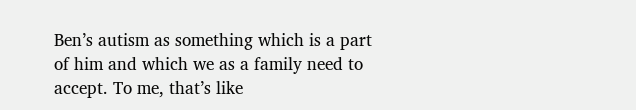Ben’s autism as something which is a part of him and which we as a family need to accept. To me, that’s like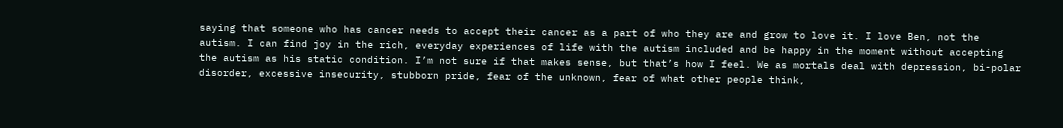saying that someone who has cancer needs to accept their cancer as a part of who they are and grow to love it. I love Ben, not the autism. I can find joy in the rich, everyday experiences of life with the autism included and be happy in the moment without accepting the autism as his static condition. I’m not sure if that makes sense, but that’s how I feel. We as mortals deal with depression, bi-polar disorder, excessive insecurity, stubborn pride, fear of the unknown, fear of what other people think,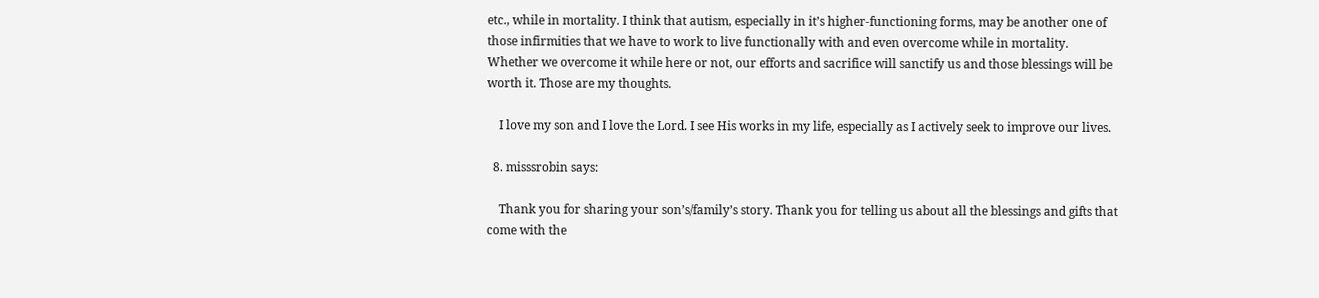etc., while in mortality. I think that autism, especially in it’s higher-functioning forms, may be another one of those infirmities that we have to work to live functionally with and even overcome while in mortality. Whether we overcome it while here or not, our efforts and sacrifice will sanctify us and those blessings will be worth it. Those are my thoughts.

    I love my son and I love the Lord. I see His works in my life, especially as I actively seek to improve our lives.

  8. misssrobin says:

    Thank you for sharing your son’s/family’s story. Thank you for telling us about all the blessings and gifts that come with the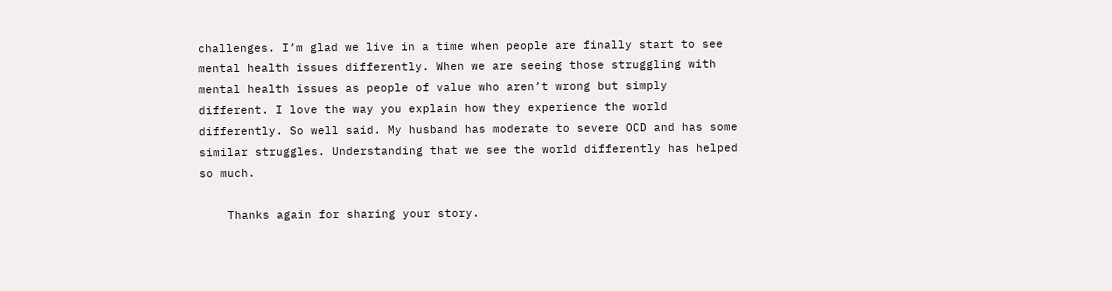challenges. I’m glad we live in a time when people are finally start to see mental health issues differently. When we are seeing those struggling with mental health issues as people of value who aren’t wrong but simply different. I love the way you explain how they experience the world differently. So well said. My husband has moderate to severe OCD and has some similar struggles. Understanding that we see the world differently has helped so much.

    Thanks again for sharing your story.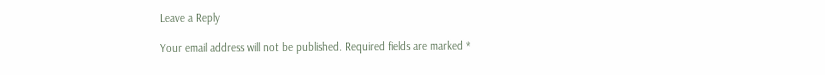Leave a Reply

Your email address will not be published. Required fields are marked *